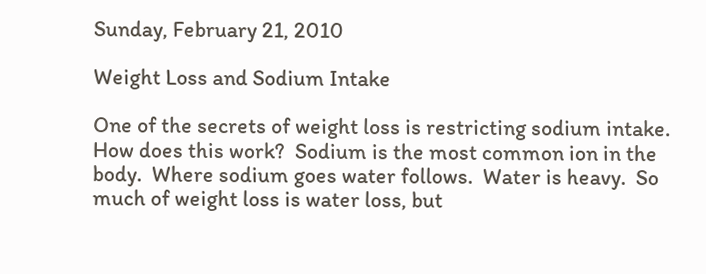Sunday, February 21, 2010

Weight Loss and Sodium Intake

One of the secrets of weight loss is restricting sodium intake.  How does this work?  Sodium is the most common ion in the body.  Where sodium goes water follows.  Water is heavy.  So much of weight loss is water loss, but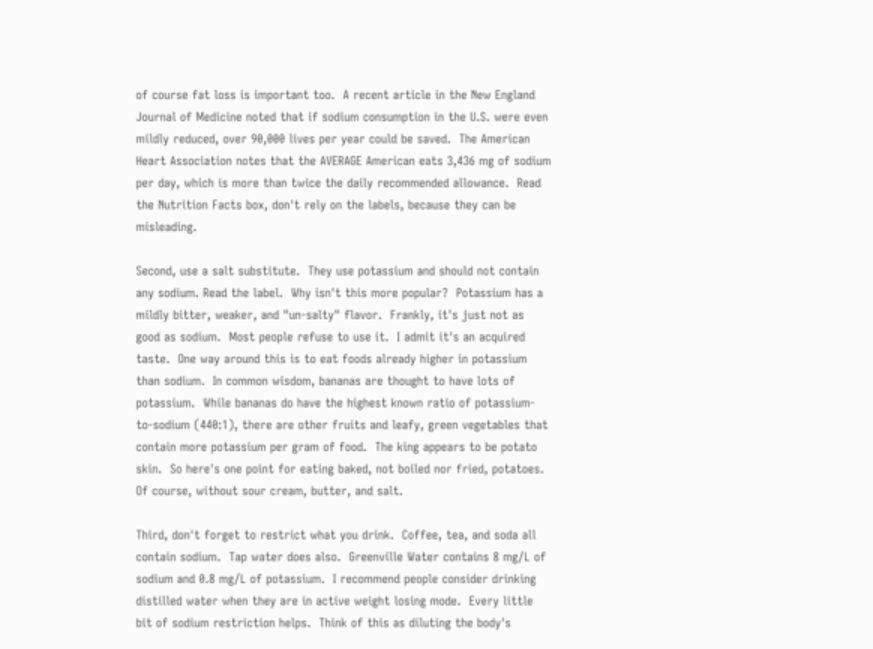of course fat loss is important too.  A recent article in the New England Journal of Medicine noted that if sodium consumption in the U.S. were even mildly reduced, over 90,000 lives per year could be saved.  The American Heart Association notes that the AVERAGE American eats 3,436 mg of sodium per day, which is more than twice the daily recommended allowance.  Read the Nutrition Facts box, don't rely on the labels, because they can be misleading.

Second, use a salt substitute.  They use potassium and should not contain any sodium. Read the label.  Why isn't this more popular?  Potassium has a mildly bitter, weaker, and "un-salty" flavor.  Frankly, it's just not as good as sodium.  Most people refuse to use it.  I admit it's an acquired taste.  One way around this is to eat foods already higher in potassium than sodium.  In common wisdom, bananas are thought to have lots of potassium.  While bananas do have the highest known ratio of potassium-to-sodium (440:1), there are other fruits and leafy, green vegetables that contain more potassium per gram of food.  The king appears to be potato skin.  So here's one point for eating baked, not boiled nor fried, potatoes.  Of course, without sour cream, butter, and salt.

Third, don't forget to restrict what you drink.  Coffee, tea, and soda all contain sodium.  Tap water does also.  Greenville Water contains 8 mg/L of sodium and 0.8 mg/L of potassium.  I recommend people consider drinking distilled water when they are in active weight losing mode.  Every little bit of sodium restriction helps.  Think of this as diluting the body's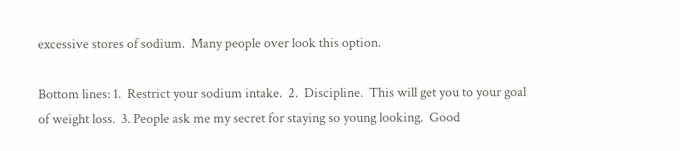excessive stores of sodium.  Many people over look this option.

Bottom lines: 1.  Restrict your sodium intake.  2.  Discipline.  This will get you to your goal of weight loss.  3. People ask me my secret for staying so young looking.  Good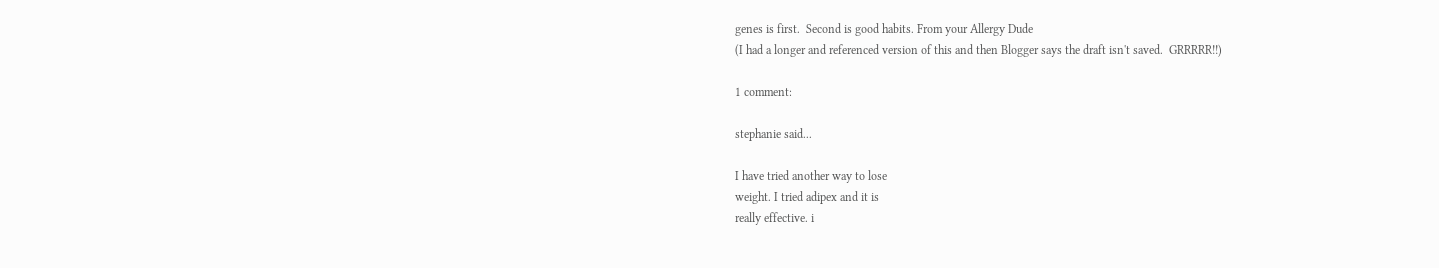genes is first.  Second is good habits. From your Allergy Dude
(I had a longer and referenced version of this and then Blogger says the draft isn't saved.  GRRRRR!!)

1 comment:

stephanie said...

I have tried another way to lose
weight. I tried adipex and it is
really effective. i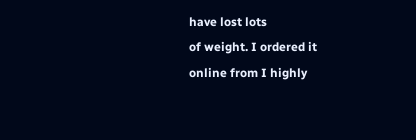have lost lots
of weight. I ordered it online from I highly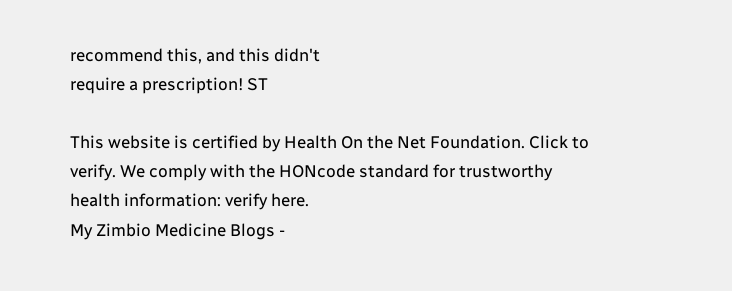recommend this, and this didn't
require a prescription! ST

This website is certified by Health On the Net Foundation. Click to verify. We comply with the HONcode standard for trustworthy health information: verify here.
My Zimbio Medicine Blogs -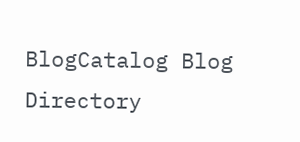BlogCatalog Blog Directory